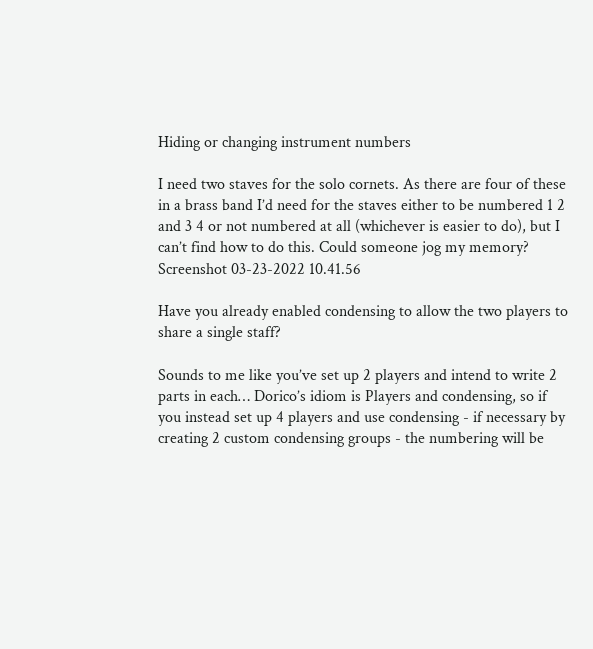Hiding or changing instrument numbers

I need two staves for the solo cornets. As there are four of these in a brass band I’d need for the staves either to be numbered 1 2 and 3 4 or not numbered at all (whichever is easier to do), but I can’t find how to do this. Could someone jog my memory?
Screenshot 03-23-2022 10.41.56

Have you already enabled condensing to allow the two players to share a single staff?

Sounds to me like you’ve set up 2 players and intend to write 2 parts in each… Dorico’s idiom is Players and condensing, so if you instead set up 4 players and use condensing - if necessary by creating 2 custom condensing groups - the numbering will be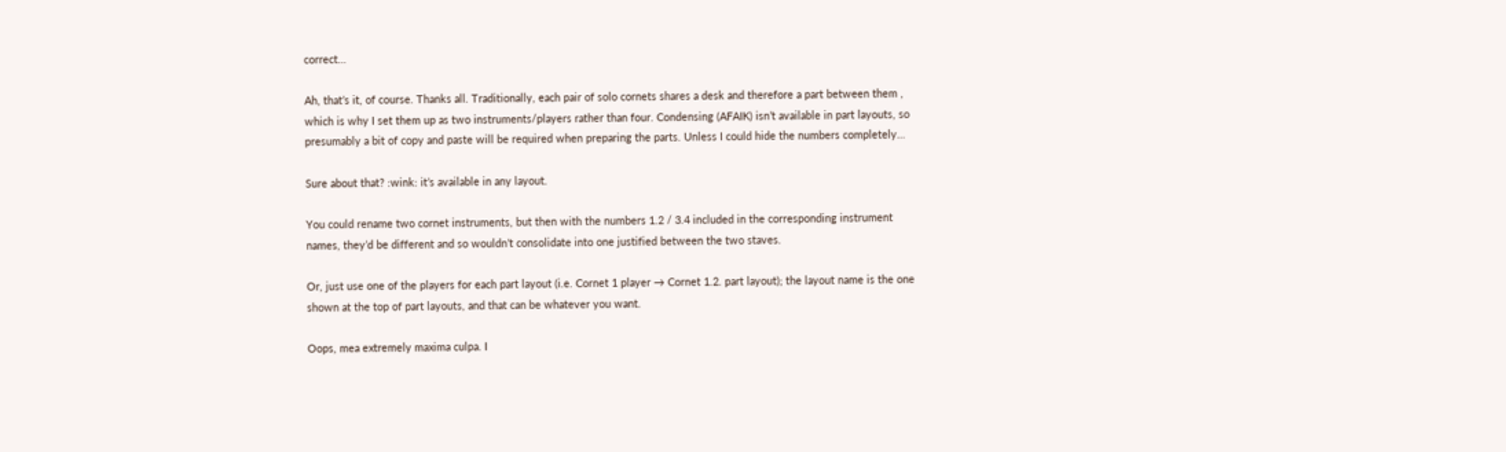correct…

Ah, that’s it, of course. Thanks all. Traditionally, each pair of solo cornets shares a desk and therefore a part between them , which is why I set them up as two instruments/players rather than four. Condensing (AFAIK) isn’t available in part layouts, so presumably a bit of copy and paste will be required when preparing the parts. Unless I could hide the numbers completely…

Sure about that? :wink: it’s available in any layout.

You could rename two cornet instruments, but then with the numbers 1.2 / 3.4 included in the corresponding instrument names, they’d be different and so wouldn’t consolidate into one justified between the two staves.

Or, just use one of the players for each part layout (i.e. Cornet 1 player → Cornet 1.2. part layout); the layout name is the one shown at the top of part layouts, and that can be whatever you want.

Oops, mea extremely maxima culpa. I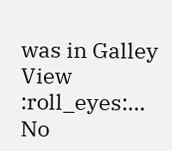was in Galley View :roll_eyes:… No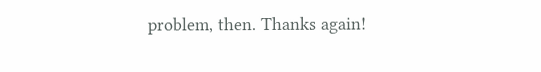problem, then. Thanks again!